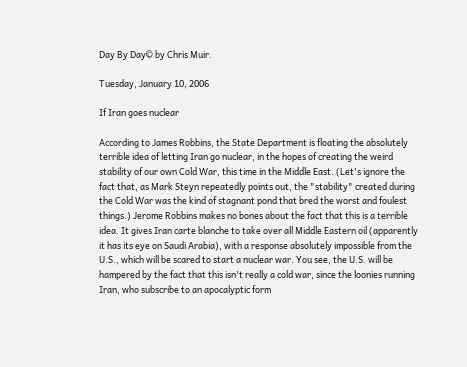Day By Day© by Chris Muir.

Tuesday, January 10, 2006

If Iran goes nuclear

According to James Robbins, the State Department is floating the absolutely terrible idea of letting Iran go nuclear, in the hopes of creating the weird stability of our own Cold War, this time in the Middle East. (Let's ignore the fact that, as Mark Steyn repeatedly points out, the "stability" created during the Cold War was the kind of stagnant pond that bred the worst and foulest things.) Jerome Robbins makes no bones about the fact that this is a terrible idea. It gives Iran carte blanche to take over all Middle Eastern oil (apparently it has its eye on Saudi Arabia), with a response absolutely impossible from the U.S., which will be scared to start a nuclear war. You see, the U.S. will be hampered by the fact that this isn't really a cold war, since the loonies running Iran, who subscribe to an apocalyptic form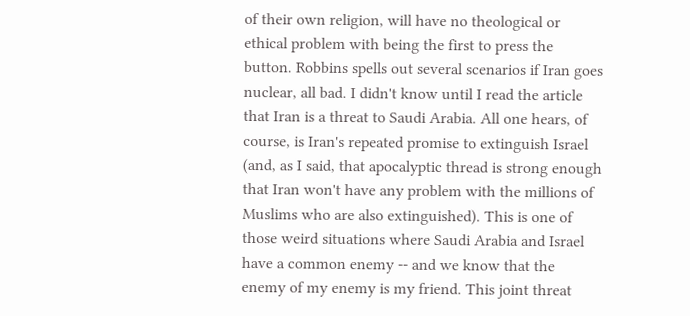of their own religion, will have no theological or ethical problem with being the first to press the button. Robbins spells out several scenarios if Iran goes nuclear, all bad. I didn't know until I read the article that Iran is a threat to Saudi Arabia. All one hears, of course, is Iran's repeated promise to extinguish Israel (and, as I said, that apocalyptic thread is strong enough that Iran won't have any problem with the millions of Muslims who are also extinguished). This is one of those weird situations where Saudi Arabia and Israel have a common enemy -- and we know that the enemy of my enemy is my friend. This joint threat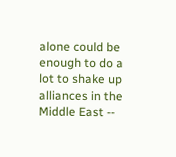alone could be enough to do a lot to shake up alliances in the Middle East --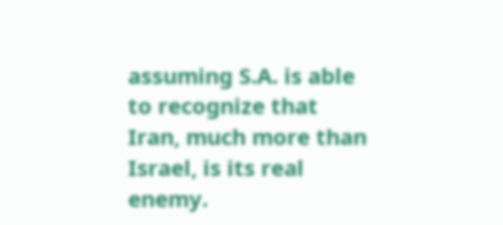assuming S.A. is able to recognize that Iran, much more than Israel, is its real enemy.